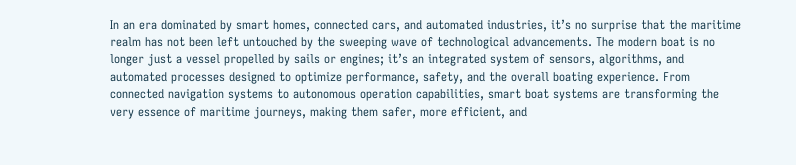In an era dominated by smart homes, connected cars, and automated industries, it’s no surprise that the maritime realm has not been left untouched by the sweeping wave of technological advancements. The modern boat is no longer just a vessel propelled by sails or engines; it’s an integrated system of sensors, algorithms, and automated processes designed to optimize performance, safety, and the overall boating experience. From connected navigation systems to autonomous operation capabilities, smart boat systems are transforming the very essence of maritime journeys, making them safer, more efficient, and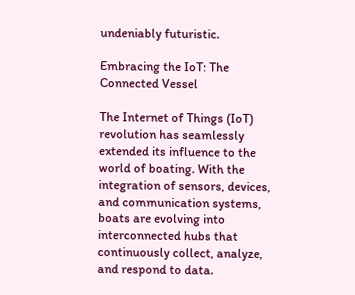undeniably futuristic.

Embracing the IoT: The Connected Vessel

The Internet of Things (IoT) revolution has seamlessly extended its influence to the world of boating. With the integration of sensors, devices, and communication systems, boats are evolving into interconnected hubs that continuously collect, analyze, and respond to data.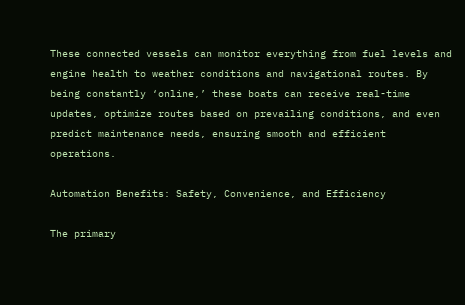These connected vessels can monitor everything from fuel levels and engine health to weather conditions and navigational routes. By being constantly ‘online,’ these boats can receive real-time updates, optimize routes based on prevailing conditions, and even predict maintenance needs, ensuring smooth and efficient operations.

Automation Benefits: Safety, Convenience, and Efficiency

The primary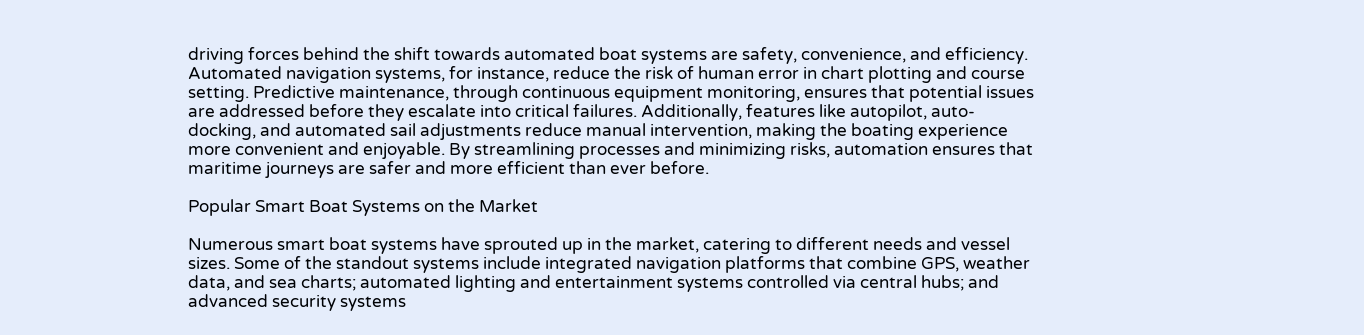driving forces behind the shift towards automated boat systems are safety, convenience, and efficiency. Automated navigation systems, for instance, reduce the risk of human error in chart plotting and course setting. Predictive maintenance, through continuous equipment monitoring, ensures that potential issues are addressed before they escalate into critical failures. Additionally, features like autopilot, auto-docking, and automated sail adjustments reduce manual intervention, making the boating experience more convenient and enjoyable. By streamlining processes and minimizing risks, automation ensures that maritime journeys are safer and more efficient than ever before.

Popular Smart Boat Systems on the Market

Numerous smart boat systems have sprouted up in the market, catering to different needs and vessel sizes. Some of the standout systems include integrated navigation platforms that combine GPS, weather data, and sea charts; automated lighting and entertainment systems controlled via central hubs; and advanced security systems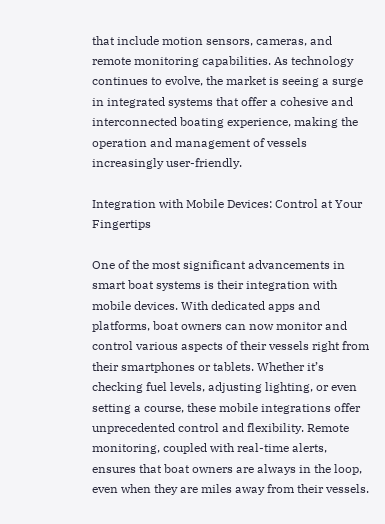that include motion sensors, cameras, and remote monitoring capabilities. As technology continues to evolve, the market is seeing a surge in integrated systems that offer a cohesive and interconnected boating experience, making the operation and management of vessels increasingly user-friendly.

Integration with Mobile Devices: Control at Your Fingertips

One of the most significant advancements in smart boat systems is their integration with mobile devices. With dedicated apps and platforms, boat owners can now monitor and control various aspects of their vessels right from their smartphones or tablets. Whether it’s checking fuel levels, adjusting lighting, or even setting a course, these mobile integrations offer unprecedented control and flexibility. Remote monitoring, coupled with real-time alerts, ensures that boat owners are always in the loop, even when they are miles away from their vessels.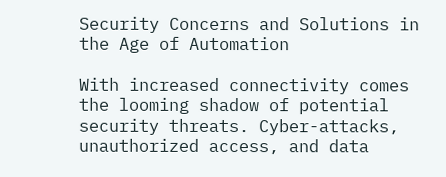Security Concerns and Solutions in the Age of Automation

With increased connectivity comes the looming shadow of potential security threats. Cyber-attacks, unauthorized access, and data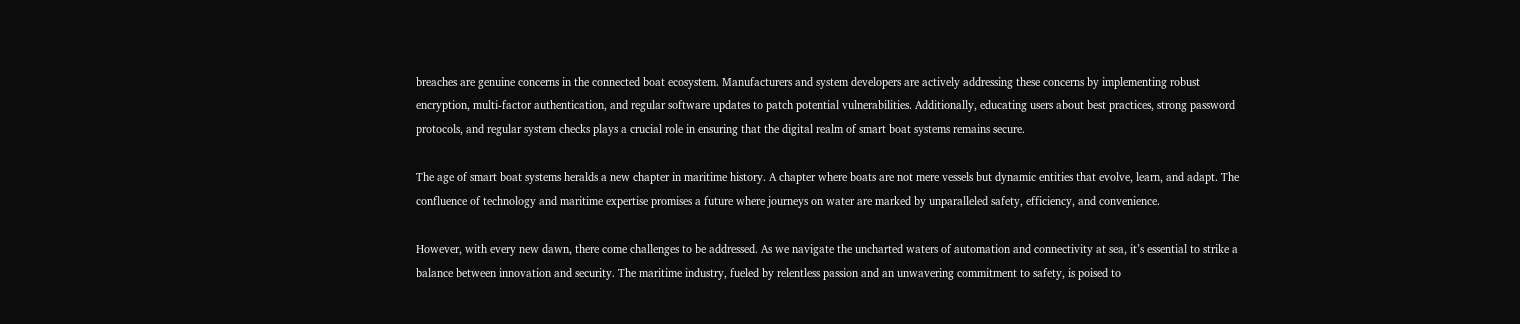breaches are genuine concerns in the connected boat ecosystem. Manufacturers and system developers are actively addressing these concerns by implementing robust encryption, multi-factor authentication, and regular software updates to patch potential vulnerabilities. Additionally, educating users about best practices, strong password protocols, and regular system checks plays a crucial role in ensuring that the digital realm of smart boat systems remains secure.

The age of smart boat systems heralds a new chapter in maritime history. A chapter where boats are not mere vessels but dynamic entities that evolve, learn, and adapt. The confluence of technology and maritime expertise promises a future where journeys on water are marked by unparalleled safety, efficiency, and convenience.

However, with every new dawn, there come challenges to be addressed. As we navigate the uncharted waters of automation and connectivity at sea, it’s essential to strike a balance between innovation and security. The maritime industry, fueled by relentless passion and an unwavering commitment to safety, is poised to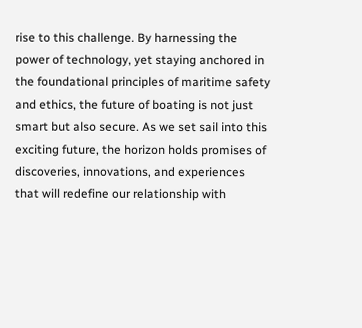rise to this challenge. By harnessing the power of technology, yet staying anchored in the foundational principles of maritime safety and ethics, the future of boating is not just smart but also secure. As we set sail into this exciting future, the horizon holds promises of discoveries, innovations, and experiences that will redefine our relationship with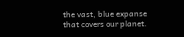the vast, blue expanse that covers our planet.